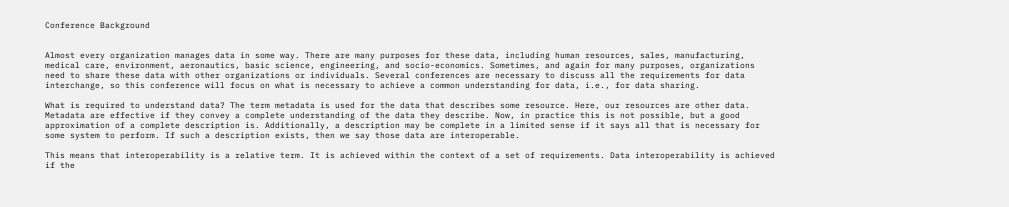Conference Background


Almost every organization manages data in some way. There are many purposes for these data, including human resources, sales, manufacturing, medical care, environment, aeronautics, basic science, engineering, and socio-economics. Sometimes, and again for many purposes, organizations need to share these data with other organizations or individuals. Several conferences are necessary to discuss all the requirements for data interchange, so this conference will focus on what is necessary to achieve a common understanding for data, i.e., for data sharing.

What is required to understand data? The term metadata is used for the data that describes some resource. Here, our resources are other data. Metadata are effective if they convey a complete understanding of the data they describe. Now, in practice this is not possible, but a good approximation of a complete description is. Additionally, a description may be complete in a limited sense if it says all that is necessary for some system to perform. If such a description exists, then we say those data are interoperable.

This means that interoperability is a relative term. It is achieved within the context of a set of requirements. Data interoperability is achieved if the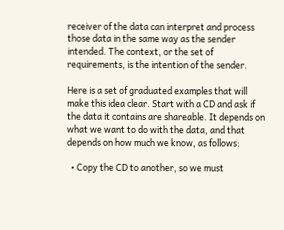receiver of the data can interpret and process those data in the same way as the sender intended. The context, or the set of requirements, is the intention of the sender.

Here is a set of graduated examples that will make this idea clear. Start with a CD and ask if the data it contains are shareable. It depends on what we want to do with the data, and that depends on how much we know, as follows:

  • Copy the CD to another, so we must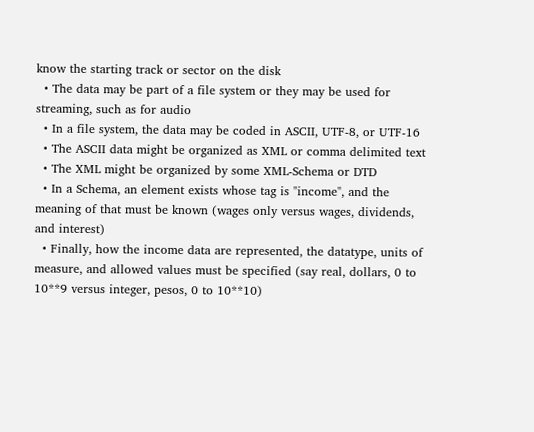know the starting track or sector on the disk
  • The data may be part of a file system or they may be used for streaming, such as for audio
  • In a file system, the data may be coded in ASCII, UTF-8, or UTF-16
  • The ASCII data might be organized as XML or comma delimited text
  • The XML might be organized by some XML-Schema or DTD
  • In a Schema, an element exists whose tag is "income", and the meaning of that must be known (wages only versus wages, dividends, and interest)
  • Finally, how the income data are represented, the datatype, units of measure, and allowed values must be specified (say real, dollars, 0 to 10**9 versus integer, pesos, 0 to 10**10)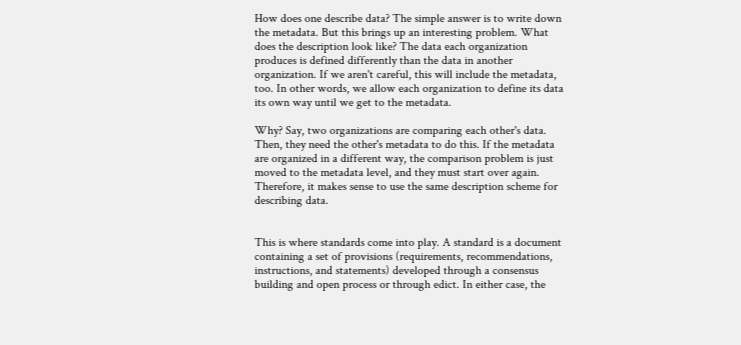How does one describe data? The simple answer is to write down the metadata. But this brings up an interesting problem. What does the description look like? The data each organization produces is defined differently than the data in another organization. If we aren't careful, this will include the metadata, too. In other words, we allow each organization to define its data its own way until we get to the metadata.

Why? Say, two organizations are comparing each other's data. Then, they need the other's metadata to do this. If the metadata are organized in a different way, the comparison problem is just moved to the metadata level, and they must start over again. Therefore, it makes sense to use the same description scheme for describing data.


This is where standards come into play. A standard is a document containing a set of provisions (requirements, recommendations, instructions, and statements) developed through a consensus building and open process or through edict. In either case, the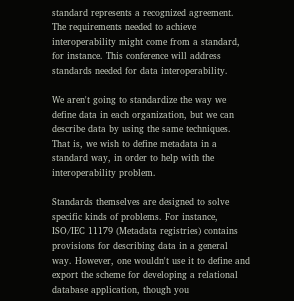standard represents a recognized agreement. The requirements needed to achieve interoperability might come from a standard, for instance. This conference will address standards needed for data interoperability.

We aren't going to standardize the way we define data in each organization, but we can describe data by using the same techniques. That is, we wish to define metadata in a standard way, in order to help with the interoperability problem.

Standards themselves are designed to solve specific kinds of problems. For instance, ISO/IEC 11179 (Metadata registries) contains provisions for describing data in a general way. However, one wouldn't use it to define and export the scheme for developing a relational database application, though you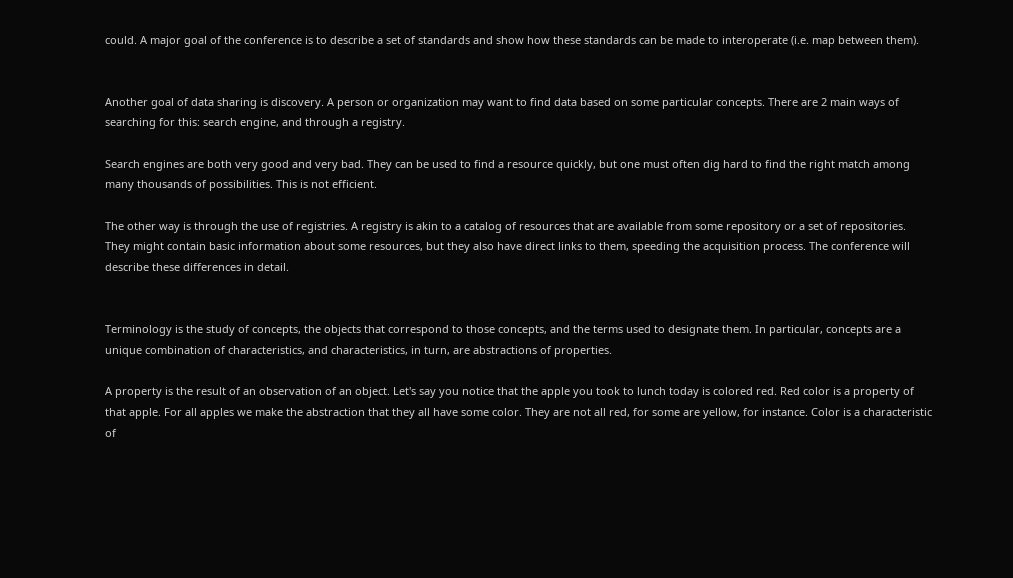could. A major goal of the conference is to describe a set of standards and show how these standards can be made to interoperate (i.e. map between them).


Another goal of data sharing is discovery. A person or organization may want to find data based on some particular concepts. There are 2 main ways of searching for this: search engine, and through a registry.

Search engines are both very good and very bad. They can be used to find a resource quickly, but one must often dig hard to find the right match among many thousands of possibilities. This is not efficient.

The other way is through the use of registries. A registry is akin to a catalog of resources that are available from some repository or a set of repositories. They might contain basic information about some resources, but they also have direct links to them, speeding the acquisition process. The conference will describe these differences in detail.


Terminology is the study of concepts, the objects that correspond to those concepts, and the terms used to designate them. In particular, concepts are a unique combination of characteristics, and characteristics, in turn, are abstractions of properties.

A property is the result of an observation of an object. Let's say you notice that the apple you took to lunch today is colored red. Red color is a property of that apple. For all apples we make the abstraction that they all have some color. They are not all red, for some are yellow, for instance. Color is a characteristic of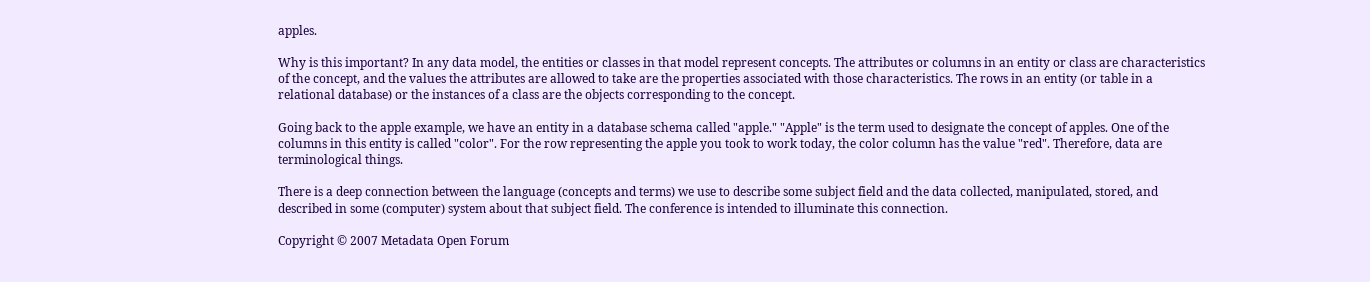apples.

Why is this important? In any data model, the entities or classes in that model represent concepts. The attributes or columns in an entity or class are characteristics of the concept, and the values the attributes are allowed to take are the properties associated with those characteristics. The rows in an entity (or table in a relational database) or the instances of a class are the objects corresponding to the concept.

Going back to the apple example, we have an entity in a database schema called "apple." "Apple" is the term used to designate the concept of apples. One of the columns in this entity is called "color". For the row representing the apple you took to work today, the color column has the value "red". Therefore, data are terminological things.

There is a deep connection between the language (concepts and terms) we use to describe some subject field and the data collected, manipulated, stored, and described in some (computer) system about that subject field. The conference is intended to illuminate this connection.

Copyright © 2007 Metadata Open Forum